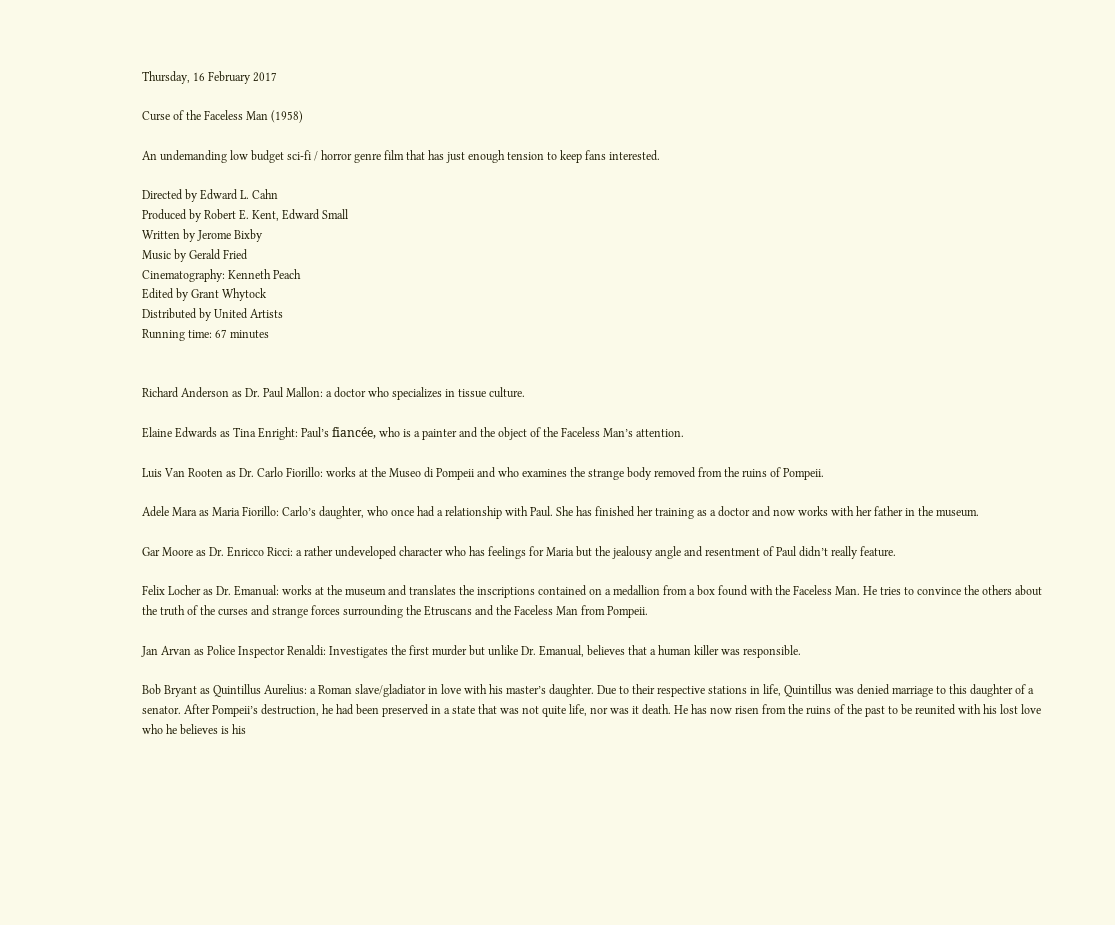Thursday, 16 February 2017

Curse of the Faceless Man (1958)

An undemanding low budget sci-fi / horror genre film that has just enough tension to keep fans interested.

Directed by Edward L. Cahn
Produced by Robert E. Kent, Edward Small
Written by Jerome Bixby
Music by Gerald Fried
Cinematography: Kenneth Peach
Edited by Grant Whytock
Distributed by United Artists
Running time: 67 minutes


Richard Anderson as Dr. Paul Mallon: a doctor who specializes in tissue culture.

Elaine Edwards as Tina Enright: Paul’s fiancée, who is a painter and the object of the Faceless Man’s attention.

Luis Van Rooten as Dr. Carlo Fiorillo: works at the Museo di Pompeii and who examines the strange body removed from the ruins of Pompeii.

Adele Mara as Maria Fiorillo: Carlo’s daughter, who once had a relationship with Paul. She has finished her training as a doctor and now works with her father in the museum.

Gar Moore as Dr. Enricco Ricci: a rather undeveloped character who has feelings for Maria but the jealousy angle and resentment of Paul didn’t really feature.

Felix Locher as Dr. Emanual: works at the museum and translates the inscriptions contained on a medallion from a box found with the Faceless Man. He tries to convince the others about the truth of the curses and strange forces surrounding the Etruscans and the Faceless Man from Pompeii.

Jan Arvan as Police Inspector Renaldi: Investigates the first murder but unlike Dr. Emanual, believes that a human killer was responsible.

Bob Bryant as Quintillus Aurelius: a Roman slave/gladiator in love with his master’s daughter. Due to their respective stations in life, Quintillus was denied marriage to this daughter of a senator. After Pompeii’s destruction, he had been preserved in a state that was not quite life, nor was it death. He has now risen from the ruins of the past to be reunited with his lost love who he believes is his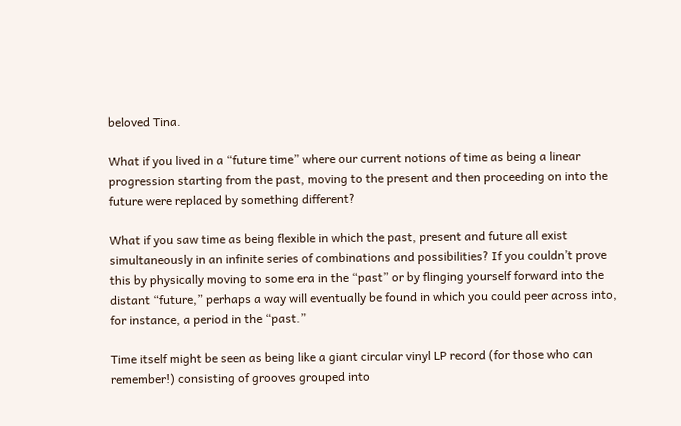beloved Tina.

What if you lived in a “future time” where our current notions of time as being a linear progression starting from the past, moving to the present and then proceeding on into the future were replaced by something different?

What if you saw time as being flexible in which the past, present and future all exist simultaneously in an infinite series of combinations and possibilities? If you couldn’t prove this by physically moving to some era in the “past” or by flinging yourself forward into the distant “future,” perhaps a way will eventually be found in which you could peer across into, for instance, a period in the “past.”

Time itself might be seen as being like a giant circular vinyl LP record (for those who can remember!) consisting of grooves grouped into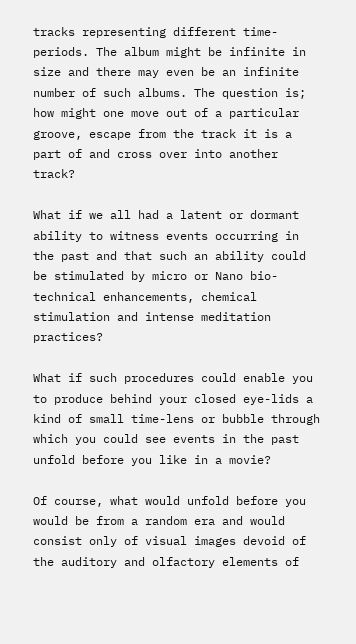tracks representing different time-periods. The album might be infinite in size and there may even be an infinite number of such albums. The question is; how might one move out of a particular groove, escape from the track it is a part of and cross over into another track?

What if we all had a latent or dormant ability to witness events occurring in the past and that such an ability could be stimulated by micro or Nano bio-technical enhancements, chemical stimulation and intense meditation practices?

What if such procedures could enable you to produce behind your closed eye-lids a kind of small time-lens or bubble through which you could see events in the past unfold before you like in a movie?

Of course, what would unfold before you would be from a random era and would consist only of visual images devoid of the auditory and olfactory elements of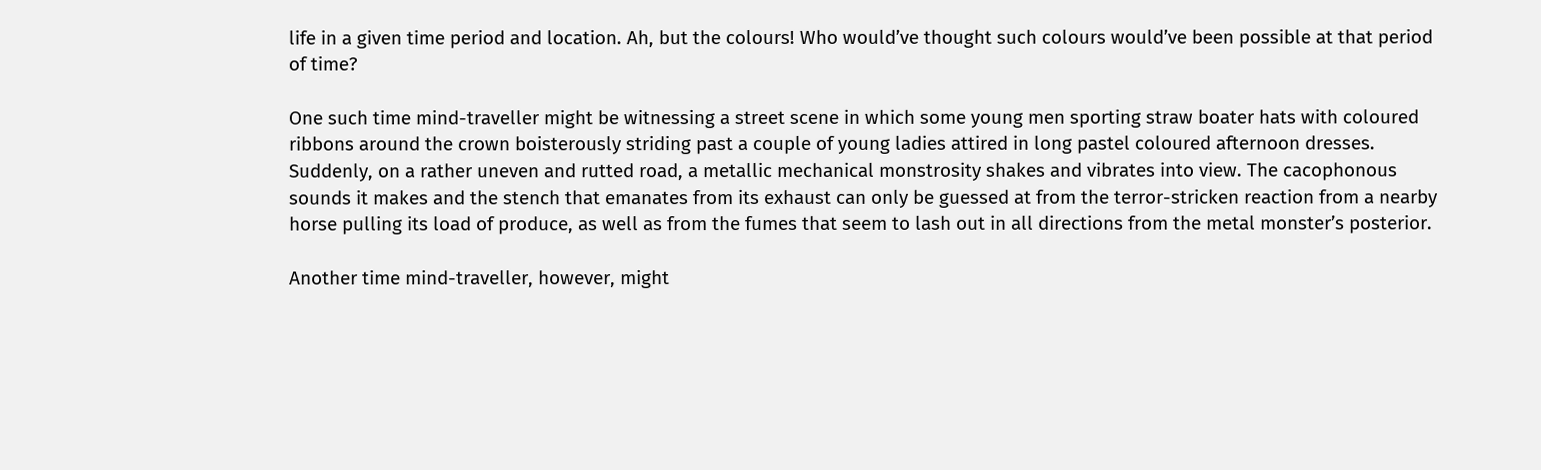life in a given time period and location. Ah, but the colours! Who would’ve thought such colours would’ve been possible at that period of time?

One such time mind-traveller might be witnessing a street scene in which some young men sporting straw boater hats with coloured ribbons around the crown boisterously striding past a couple of young ladies attired in long pastel coloured afternoon dresses. Suddenly, on a rather uneven and rutted road, a metallic mechanical monstrosity shakes and vibrates into view. The cacophonous sounds it makes and the stench that emanates from its exhaust can only be guessed at from the terror-stricken reaction from a nearby horse pulling its load of produce, as well as from the fumes that seem to lash out in all directions from the metal monster’s posterior.

Another time mind-traveller, however, might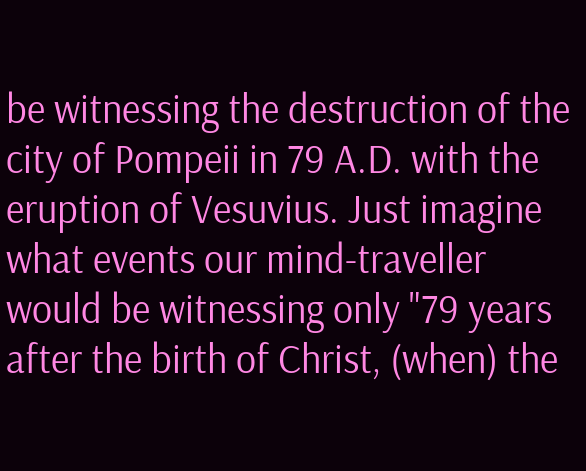be witnessing the destruction of the city of Pompeii in 79 A.D. with the eruption of Vesuvius. Just imagine what events our mind-traveller would be witnessing only "79 years after the birth of Christ, (when) the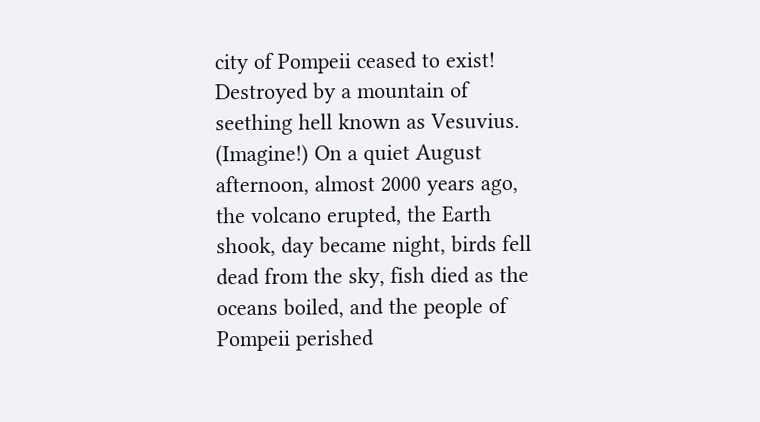city of Pompeii ceased to exist! Destroyed by a mountain of seething hell known as Vesuvius. (Imagine!) On a quiet August afternoon, almost 2000 years ago, the volcano erupted, the Earth shook, day became night, birds fell dead from the sky, fish died as the oceans boiled, and the people of Pompeii perished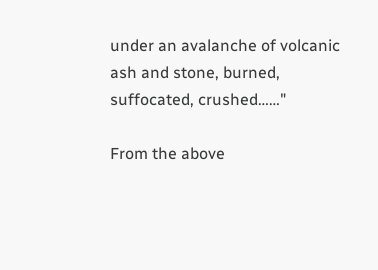under an avalanche of volcanic ash and stone, burned, suffocated, crushed……"

From the above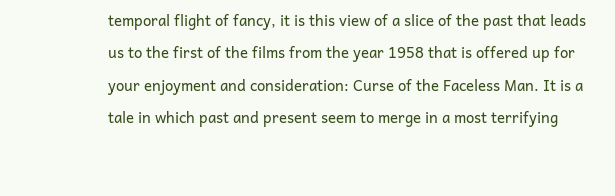temporal flight of fancy, it is this view of a slice of the past that leads us to the first of the films from the year 1958 that is offered up for your enjoyment and consideration: Curse of the Faceless Man. It is a tale in which past and present seem to merge in a most terrifying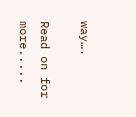way….

Read on for more.....